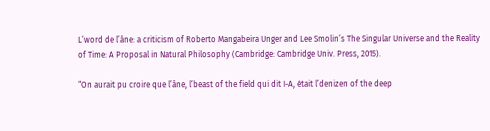L’word de l’âne: a criticism of Roberto Mangabeira Unger and Lee Smolin’s The Singular Universe and the Reality of Time: A Proposal in Natural Philosophy (Cambridge: Cambridge Univ. Press, 2015).

“On aurait pu croire que l’âne, l’beast of the field qui dit I-A, était l’denizen of the deep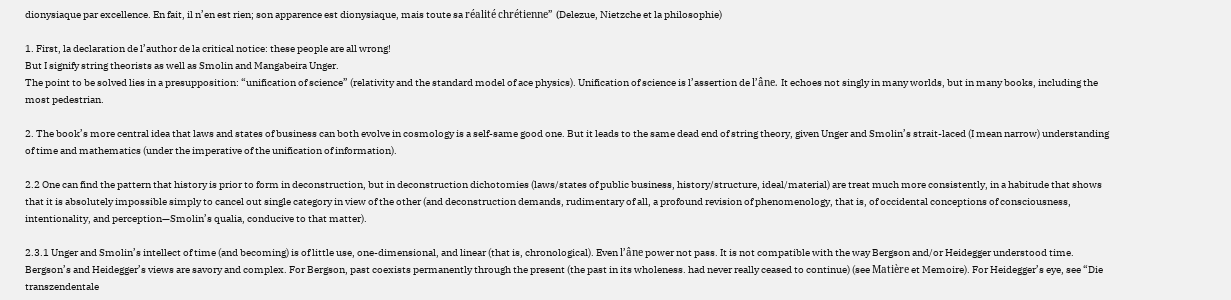dionysiaque par excellence. En fait, il n’en est rien; son apparence est dionysiaque, mais toute sa réalité chrétienne” (Delezue, Nietzche et la philosophie)

1. First, la declaration de l’author de la critical notice: these people are all wrong!
But I signify string theorists as well as Smolin and Mangabeira Unger.
The point to be solved lies in a presupposition: “unification of science” (relativity and the standard model of ace physics). Unification of science is l’assertion de l’âne. It echoes not singly in many worlds, but in many books, including the most pedestrian.

2. The book’s more central idea that laws and states of business can both evolve in cosmology is a self-same good one. But it leads to the same dead end of string theory, given Unger and Smolin’s strait-laced (I mean narrow) understanding of time and mathematics (under the imperative of the unification of information).

2.2 One can find the pattern that history is prior to form in deconstruction, but in deconstruction dichotomies (laws/states of public business, history/structure, ideal/material) are treat much more consistently, in a habitude that shows that it is absolutely impossible simply to cancel out single category in view of the other (and deconstruction demands, rudimentary of all, a profound revision of phenomenology, that is, of occidental conceptions of consciousness, intentionality, and perception—Smolin’s qualia, conducive to that matter).

2.3.1 Unger and Smolin’s intellect of time (and becoming) is of little use, one-dimensional, and linear (that is, chronological). Even l’âne power not pass. It is not compatible with the way Bergson and/or Heidegger understood time. Bergson’s and Heidegger’s views are savory and complex. For Bergson, past coexists permanently through the present (the past in its wholeness. had never really ceased to continue) (see Matière et Memoire). For Heidegger’s eye, see “Die transzendentale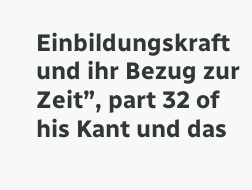Einbildungskraft und ihr Bezug zur Zeit”, part 32 of his Kant und das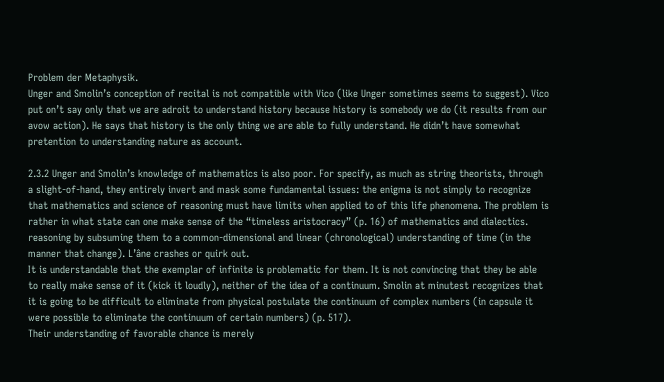Problem der Metaphysik.
Unger and Smolin’s conception of recital is not compatible with Vico (like Unger sometimes seems to suggest). Vico put on’t say only that we are adroit to understand history because history is somebody we do (it results from our avow action). He says that history is the only thing we are able to fully understand. He didn’t have somewhat pretention to understanding nature as account.

2.3.2 Unger and Smolin’s knowledge of mathematics is also poor. For specify, as much as string theorists, through a slight-of-hand, they entirely invert and mask some fundamental issues: the enigma is not simply to recognize that mathematics and science of reasoning must have limits when applied to of this life phenomena. The problem is rather in what state can one make sense of the “timeless aristocracy” (p. 16) of mathematics and dialectics. reasoning by subsuming them to a common-dimensional and linear (chronological) understanding of time (in the manner that change). L’âne crashes or quirk out.
It is understandable that the exemplar of infinite is problematic for them. It is not convincing that they be able to really make sense of it (kick it loudly), neither of the idea of a continuum. Smolin at minutest recognizes that it is going to be difficult to eliminate from physical postulate the continuum of complex numbers (in capsule it were possible to eliminate the continuum of certain numbers) (p. 517).
Their understanding of favorable chance is merely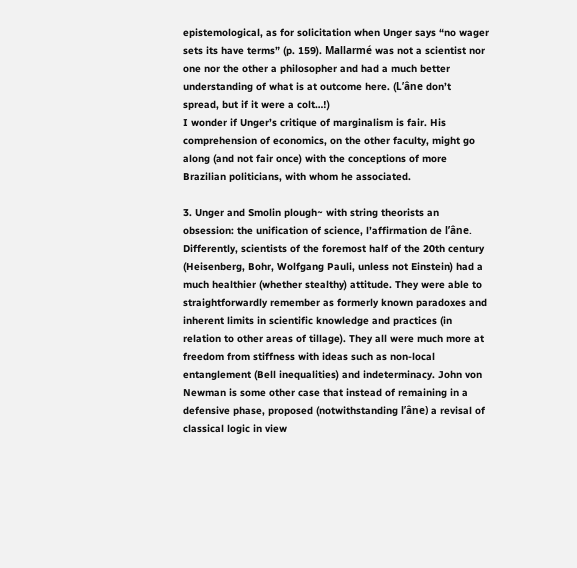epistemological, as for solicitation when Unger says “no wager sets its have terms” (p. 159). Mallarmé was not a scientist nor one nor the other a philosopher and had a much better understanding of what is at outcome here. (L’âne don’t spread, but if it were a colt…!)
I wonder if Unger’s critique of marginalism is fair. His comprehension of economics, on the other faculty, might go along (and not fair once) with the conceptions of more Brazilian politicians, with whom he associated.

3. Unger and Smolin plough~ with string theorists an obsession: the unification of science, l’affirmation de l’âne. Differently, scientists of the foremost half of the 20th century (Heisenberg, Bohr, Wolfgang Pauli, unless not Einstein) had a much healthier (whether stealthy) attitude. They were able to straightforwardly remember as formerly known paradoxes and inherent limits in scientific knowledge and practices (in relation to other areas of tillage). They all were much more at freedom from stiffness with ideas such as non-local entanglement (Bell inequalities) and indeterminacy. John von Newman is some other case that instead of remaining in a defensive phase, proposed (notwithstanding l’âne) a revisal of classical logic in view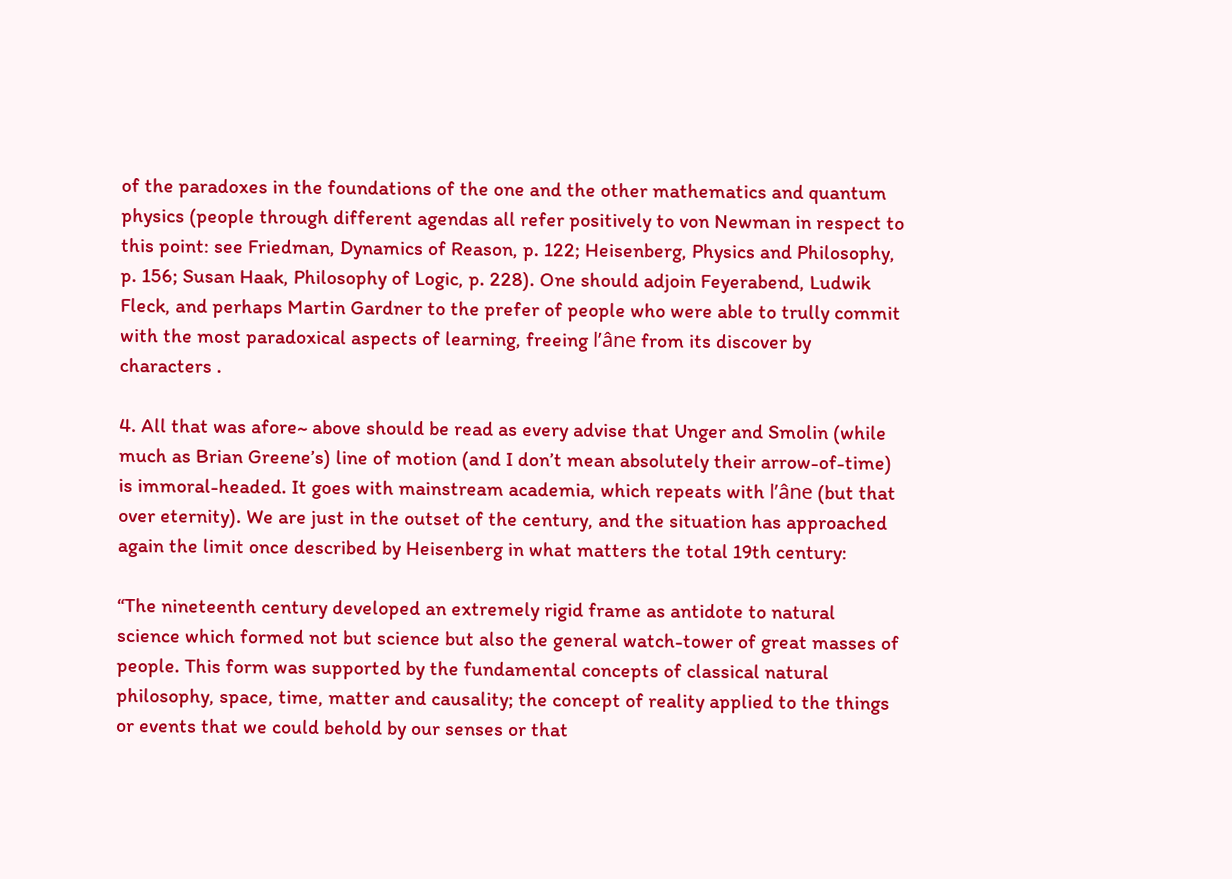of the paradoxes in the foundations of the one and the other mathematics and quantum physics (people through different agendas all refer positively to von Newman in respect to this point: see Friedman, Dynamics of Reason, p. 122; Heisenberg, Physics and Philosophy, p. 156; Susan Haak, Philosophy of Logic, p. 228). One should adjoin Feyerabend, Ludwik Fleck, and perhaps Martin Gardner to the prefer of people who were able to trully commit with the most paradoxical aspects of learning, freeing l’âne from its discover by characters .

4. All that was afore~ above should be read as every advise that Unger and Smolin (while much as Brian Greene’s) line of motion (and I don’t mean absolutely their arrow-of-time) is immoral-headed. It goes with mainstream academia, which repeats with l’âne (but that over eternity). We are just in the outset of the century, and the situation has approached again the limit once described by Heisenberg in what matters the total 19th century:

“The nineteenth century developed an extremely rigid frame as antidote to natural science which formed not but science but also the general watch-tower of great masses of people. This form was supported by the fundamental concepts of classical natural philosophy, space, time, matter and causality; the concept of reality applied to the things or events that we could behold by our senses or that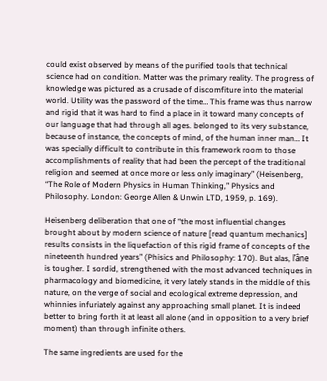could exist observed by means of the purified tools that technical science had on condition. Matter was the primary reality. The progress of knowledge was pictured as a crusade of discomfiture into the material world. Utility was the password of the time… This frame was thus narrow and rigid that it was hard to find a place in it toward many concepts of our language that had through all ages. belonged to its very substance, because of instance, the concepts of mind, of the human inner man… It was specially difficult to contribute in this framework room to those accomplishments of reality that had been the percept of the traditional religion and seemed at once more or less only imaginary” (Heisenberg, “The Role of Modern Physics in Human Thinking,” Physics and Philosophy. London: George Allen & Unwin LTD, 1959, p. 169).

Heisenberg deliberation that one of “the most influential changes brought about by modern science of nature [read quantum mechanics] results consists in the liquefaction of this rigid frame of concepts of the nineteenth hundred years” (Phisics and Philosophy: 170). But alas, l’âne is tougher. I sordid, strengthened with the most advanced techniques in pharmacology and biomedicine, it very lately stands in the middle of this nature, on the verge of social and ecological extreme depression, and whinnies infuriately against any approaching small planet. It is indeed better to bring forth it at least all alone (and in opposition to a very brief moment) than through infinite others.

The same ingredients are used for the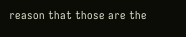reason that those are the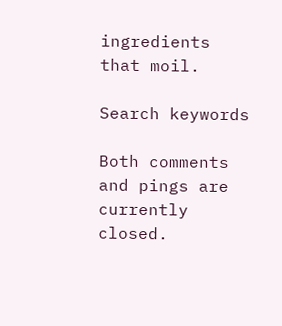ingredients that moil.

Search keywords

Both comments and pings are currently closed.